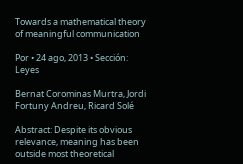Towards a mathematical theory of meaningful communication

Por • 24 ago, 2013 • Sección: Leyes

Bernat Corominas Murtra, Jordi Fortuny Andreu, Ricard Solé

Abstract: Despite its obvious relevance, meaning has been outside most theoretical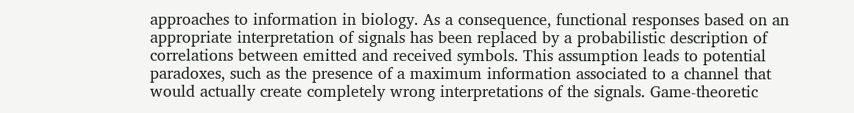approaches to information in biology. As a consequence, functional responses based on an appropriate interpretation of signals has been replaced by a probabilistic description of correlations between emitted and received symbols. This assumption leads to potential paradoxes, such as the presence of a maximum information associated to a channel that would actually create completely wrong interpretations of the signals. Game-theoretic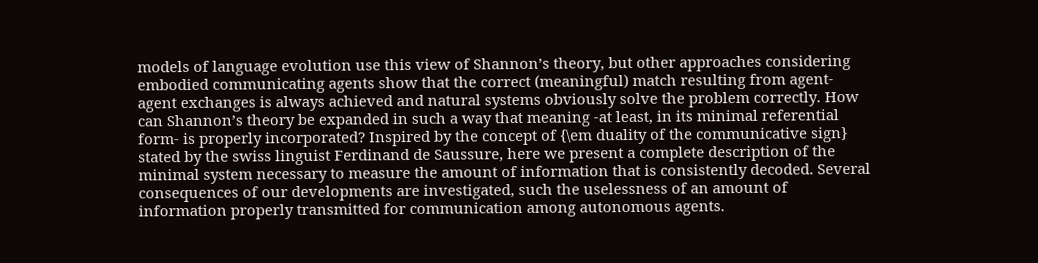models of language evolution use this view of Shannon’s theory, but other approaches considering embodied communicating agents show that the correct (meaningful) match resulting from agent-agent exchanges is always achieved and natural systems obviously solve the problem correctly. How can Shannon’s theory be expanded in such a way that meaning -at least, in its minimal referential form- is properly incorporated? Inspired by the concept of {\em duality of the communicative sign} stated by the swiss linguist Ferdinand de Saussure, here we present a complete description of the minimal system necessary to measure the amount of information that is consistently decoded. Several consequences of our developments are investigated, such the uselessness of an amount of information properly transmitted for communication among autonomous agents.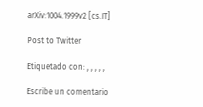arXiv:1004.1999v2 [cs.IT]

Post to Twitter

Etiquetado con: , , , , ,

Escribe un comentario